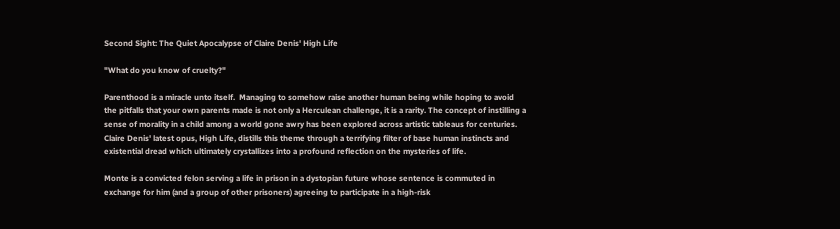Second Sight: The Quiet Apocalypse of Claire Denis' High Life

"What do you know of cruelty?"

Parenthood is a miracle unto itself.  Managing to somehow raise another human being while hoping to avoid the pitfalls that your own parents made is not only a Herculean challenge, it is a rarity. The concept of instilling a sense of morality in a child among a world gone awry has been explored across artistic tableaus for centuries.  Claire Denis' latest opus, High Life, distills this theme through a terrifying filter of base human instincts and existential dread which ultimately crystallizes into a profound reflection on the mysteries of life.

Monte is a convicted felon serving a life in prison in a dystopian future whose sentence is commuted in exchange for him (and a group of other prisoners) agreeing to participate in a high-risk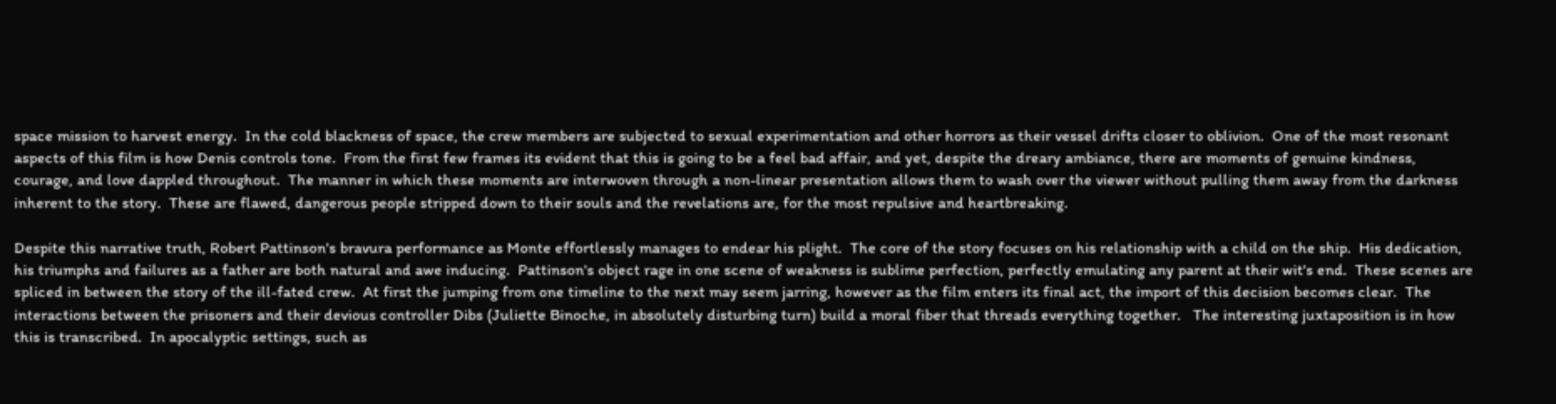space mission to harvest energy.  In the cold blackness of space, the crew members are subjected to sexual experimentation and other horrors as their vessel drifts closer to oblivion.  One of the most resonant aspects of this film is how Denis controls tone.  From the first few frames its evident that this is going to be a feel bad affair, and yet, despite the dreary ambiance, there are moments of genuine kindness, courage, and love dappled throughout.  The manner in which these moments are interwoven through a non-linear presentation allows them to wash over the viewer without pulling them away from the darkness inherent to the story.  These are flawed, dangerous people stripped down to their souls and the revelations are, for the most repulsive and heartbreaking.

Despite this narrative truth, Robert Pattinson's bravura performance as Monte effortlessly manages to endear his plight.  The core of the story focuses on his relationship with a child on the ship.  His dedication, his triumphs and failures as a father are both natural and awe inducing.  Pattinson's object rage in one scene of weakness is sublime perfection, perfectly emulating any parent at their wit's end.  These scenes are spliced in between the story of the ill-fated crew.  At first the jumping from one timeline to the next may seem jarring, however as the film enters its final act, the import of this decision becomes clear.  The interactions between the prisoners and their devious controller Dibs (Juliette Binoche, in absolutely disturbing turn) build a moral fiber that threads everything together.   The interesting juxtaposition is in how this is transcribed.  In apocalyptic settings, such as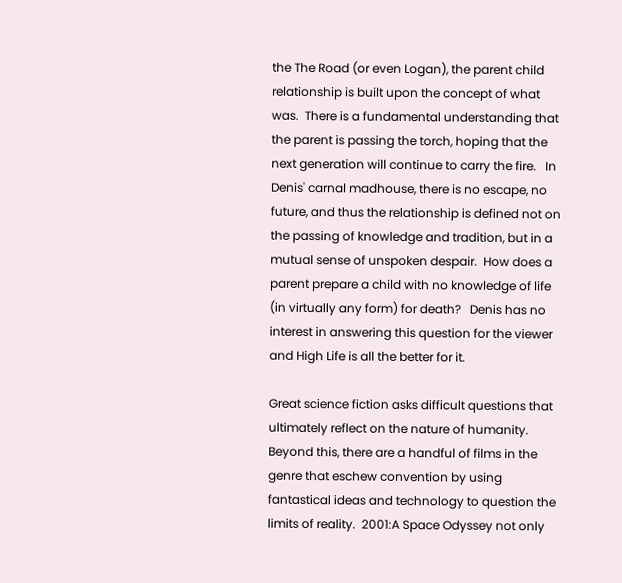the The Road (or even Logan), the parent child relationship is built upon the concept of what was.  There is a fundamental understanding that the parent is passing the torch, hoping that the next generation will continue to carry the fire.   In Denis' carnal madhouse, there is no escape, no future, and thus the relationship is defined not on the passing of knowledge and tradition, but in a mutual sense of unspoken despair.  How does a parent prepare a child with no knowledge of life (in virtually any form) for death?   Denis has no interest in answering this question for the viewer and High Life is all the better for it.

Great science fiction asks difficult questions that ultimately reflect on the nature of humanity.  Beyond this, there are a handful of films in the genre that eschew convention by using fantastical ideas and technology to question the limits of reality.  2001:A Space Odyssey not only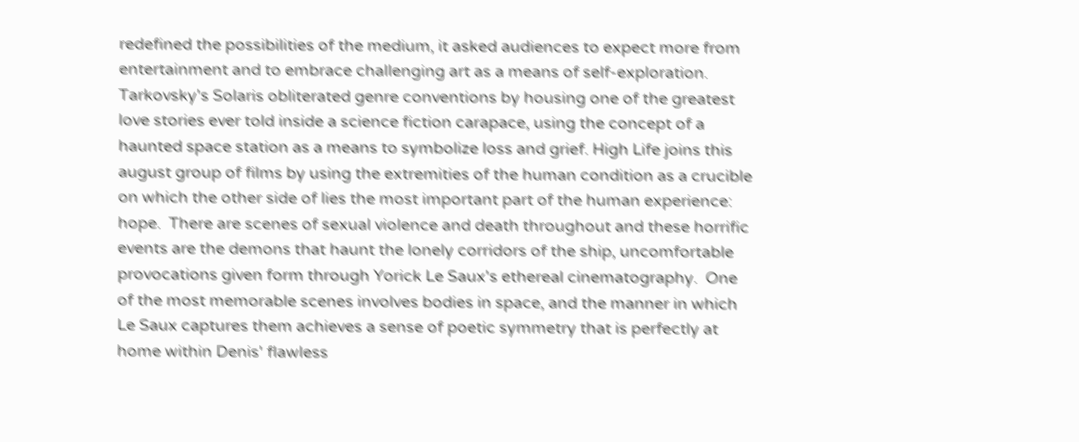redefined the possibilities of the medium, it asked audiences to expect more from entertainment and to embrace challenging art as a means of self-exploration.  Tarkovsky's Solaris obliterated genre conventions by housing one of the greatest love stories ever told inside a science fiction carapace, using the concept of a haunted space station as a means to symbolize loss and grief. High Life joins this august group of films by using the extremities of the human condition as a crucible on which the other side of lies the most important part of the human experience: hope.  There are scenes of sexual violence and death throughout and these horrific events are the demons that haunt the lonely corridors of the ship, uncomfortable provocations given form through Yorick Le Saux's ethereal cinematography.  One of the most memorable scenes involves bodies in space, and the manner in which Le Saux captures them achieves a sense of poetic symmetry that is perfectly at home within Denis' flawless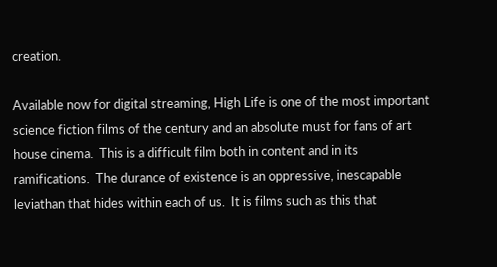creation.

Available now for digital streaming, High Life is one of the most important science fiction films of the century and an absolute must for fans of art house cinema.  This is a difficult film both in content and in its ramifications.  The durance of existence is an oppressive, inescapable leviathan that hides within each of us.  It is films such as this that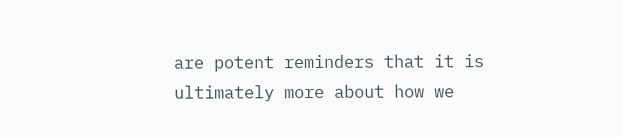are potent reminders that it is ultimately more about how we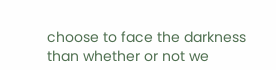choose to face the darkness than whether or not we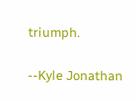triumph.

--Kyle Jonathan